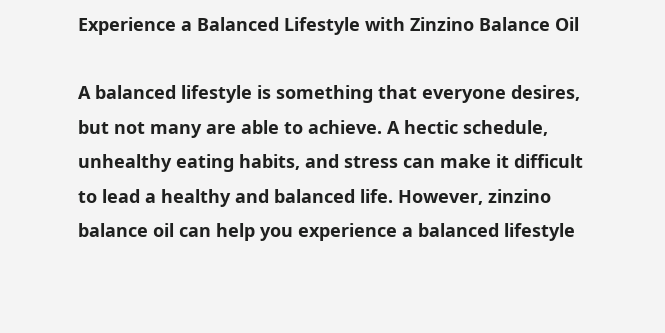Experience a Balanced Lifestyle with Zinzino Balance Oil

A balanced lifestyle is something that everyone desires, but not many are able to achieve. A hectic schedule, unhealthy eating habits, and stress can make it difficult to lead a healthy and balanced life. However, zinzino balance oil can help you experience a balanced lifestyle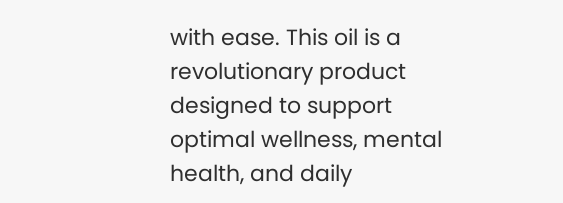with ease. This oil is a revolutionary product designed to support optimal wellness, mental health, and daily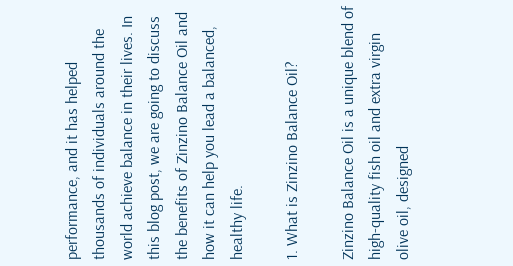performance, and it has helped thousands of individuals around the world achieve balance in their lives. In this blog post, we are going to discuss the benefits of Zinzino Balance Oil and how it can help you lead a balanced, healthy life.

1. What is Zinzino Balance Oil?

Zinzino Balance Oil is a unique blend of high-quality fish oil and extra virgin olive oil, designed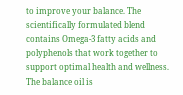to improve your balance. The scientifically formulated blend contains Omega-3 fatty acids and polyphenols that work together to support optimal health and wellness. The balance oil is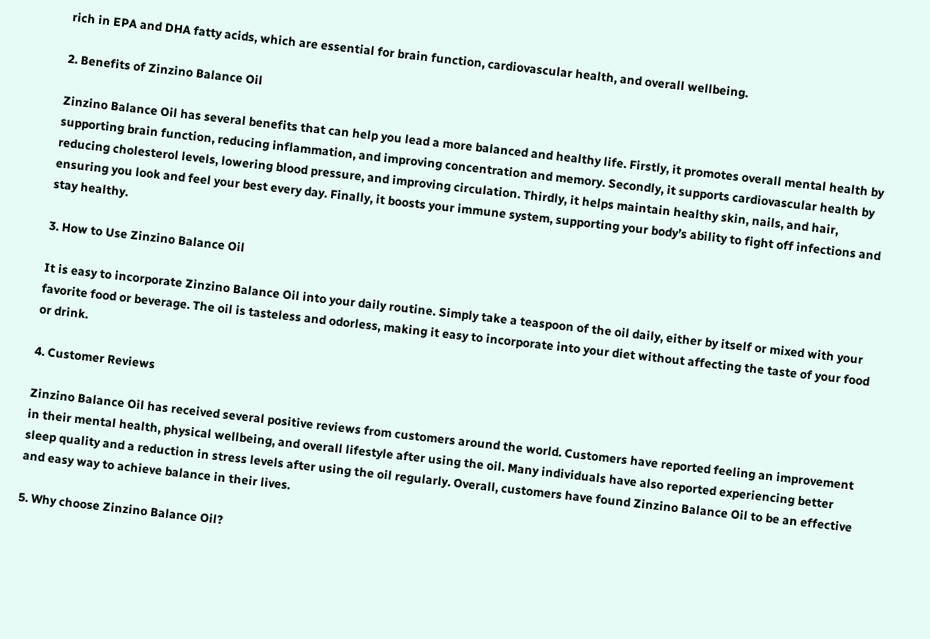rich in EPA and DHA fatty acids, which are essential for brain function, cardiovascular health, and overall wellbeing.

2. Benefits of Zinzino Balance Oil

Zinzino Balance Oil has several benefits that can help you lead a more balanced and healthy life. Firstly, it promotes overall mental health by supporting brain function, reducing inflammation, and improving concentration and memory. Secondly, it supports cardiovascular health by reducing cholesterol levels, lowering blood pressure, and improving circulation. Thirdly, it helps maintain healthy skin, nails, and hair, ensuring you look and feel your best every day. Finally, it boosts your immune system, supporting your body’s ability to fight off infections and stay healthy.

3. How to Use Zinzino Balance Oil

It is easy to incorporate Zinzino Balance Oil into your daily routine. Simply take a teaspoon of the oil daily, either by itself or mixed with your favorite food or beverage. The oil is tasteless and odorless, making it easy to incorporate into your diet without affecting the taste of your food or drink.

4. Customer Reviews

Zinzino Balance Oil has received several positive reviews from customers around the world. Customers have reported feeling an improvement in their mental health, physical wellbeing, and overall lifestyle after using the oil. Many individuals have also reported experiencing better sleep quality and a reduction in stress levels after using the oil regularly. Overall, customers have found Zinzino Balance Oil to be an effective and easy way to achieve balance in their lives.

5. Why choose Zinzino Balance Oil?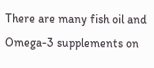There are many fish oil and Omega-3 supplements on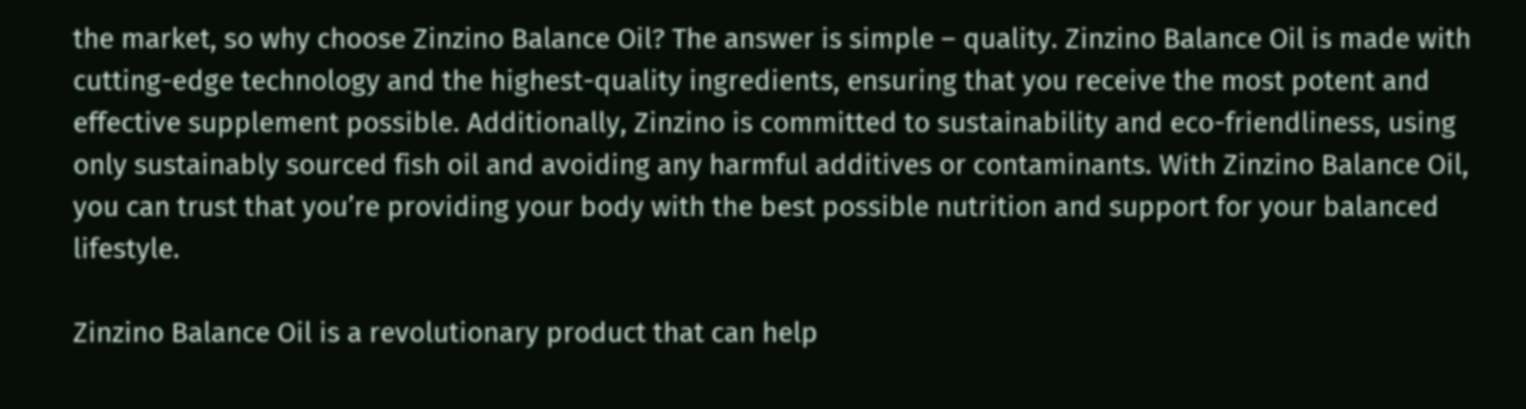the market, so why choose Zinzino Balance Oil? The answer is simple – quality. Zinzino Balance Oil is made with cutting-edge technology and the highest-quality ingredients, ensuring that you receive the most potent and effective supplement possible. Additionally, Zinzino is committed to sustainability and eco-friendliness, using only sustainably sourced fish oil and avoiding any harmful additives or contaminants. With Zinzino Balance Oil, you can trust that you’re providing your body with the best possible nutrition and support for your balanced lifestyle.

Zinzino Balance Oil is a revolutionary product that can help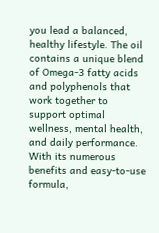you lead a balanced, healthy lifestyle. The oil contains a unique blend of Omega-3 fatty acids and polyphenols that work together to support optimal wellness, mental health, and daily performance. With its numerous benefits and easy-to-use formula,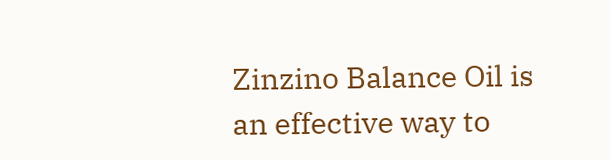Zinzino Balance Oil is an effective way to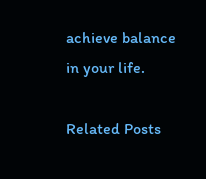achieve balance in your life.

Related Posts